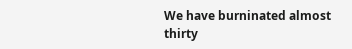We have burninated almost thirty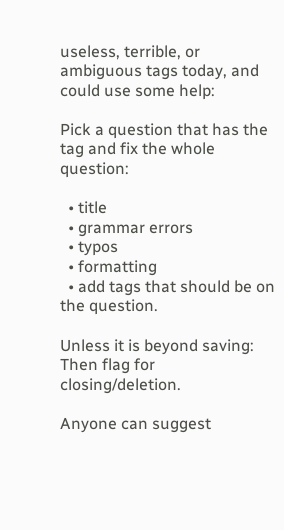useless, terrible, or ambiguous tags today, and could use some help:

Pick a question that has the tag and fix the whole question:

  • title
  • grammar errors
  • typos
  • formatting
  • add tags that should be on the question.

Unless it is beyond saving: Then flag for closing/deletion.

Anyone can suggest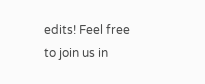edits! Feel free to join us in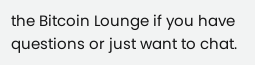the Bitcoin Lounge if you have questions or just want to chat.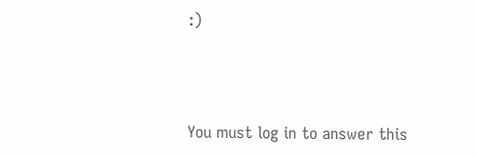:)



You must log in to answer this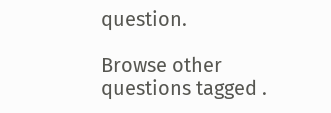question.

Browse other questions tagged .